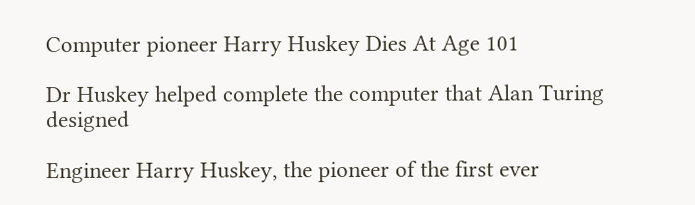Computer pioneer Harry Huskey Dies At Age 101

Dr Huskey helped complete the computer that Alan Turing designed

Engineer Harry Huskey, the pioneer of the first ever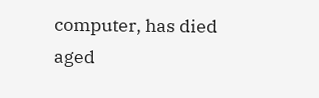computer, has died aged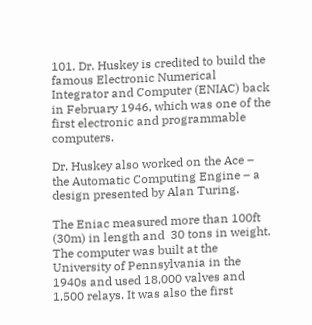101. Dr. Huskey is credited to build the famous Electronic Numerical Integrator and Computer (ENIAC) back in February 1946, which was one of the first electronic and programmable computers.

Dr. Huskey also worked on the Ace – the Automatic Computing Engine – a design presented by Alan Turing.

The Eniac measured more than 100ft (30m) in length and  30 tons in weight. The computer was built at the University of Pennsylvania in the 1940s and used 18,000 valves and 1,500 relays. It was also the first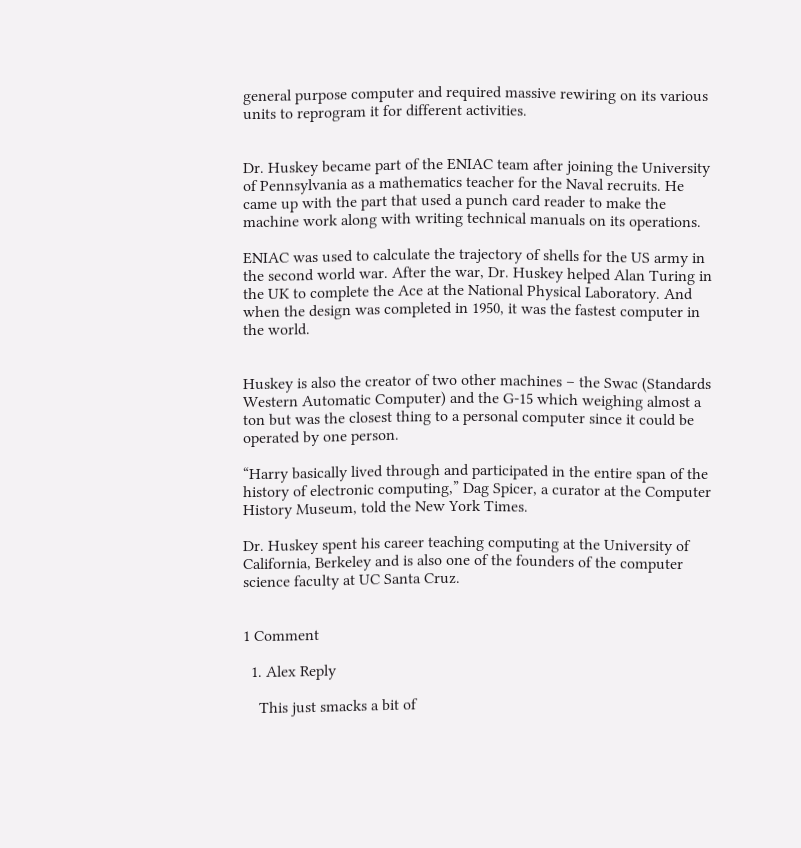general purpose computer and required massive rewiring on its various units to reprogram it for different activities.


Dr. Huskey became part of the ENIAC team after joining the University of Pennsylvania as a mathematics teacher for the Naval recruits. He came up with the part that used a punch card reader to make the machine work along with writing technical manuals on its operations.

ENIAC was used to calculate the trajectory of shells for the US army in the second world war. After the war, Dr. Huskey helped Alan Turing in the UK to complete the Ace at the National Physical Laboratory. And when the design was completed in 1950, it was the fastest computer in the world.


Huskey is also the creator of two other machines – the Swac (Standards Western Automatic Computer) and the G-15 which weighing almost a ton but was the closest thing to a personal computer since it could be operated by one person.

“Harry basically lived through and participated in the entire span of the history of electronic computing,” Dag Spicer, a curator at the Computer History Museum, told the New York Times.

Dr. Huskey spent his career teaching computing at the University of California, Berkeley and is also one of the founders of the computer science faculty at UC Santa Cruz.


1 Comment

  1. Alex Reply

    This just smacks a bit of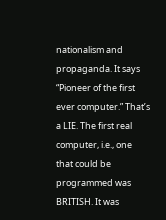nationalism and propaganda. It says “Pioneer of the first ever computer.” That’s a LIE. The first real computer, i.e., one that could be programmed was BRITISH. It was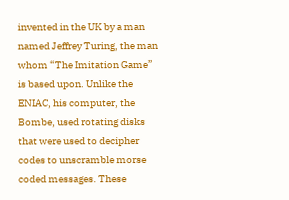invented in the UK by a man named Jeffrey Turing, the man whom “The Imitation Game” is based upon. Unlike the ENIAC, his computer, the Bombe, used rotating disks that were used to decipher codes to unscramble morse coded messages. These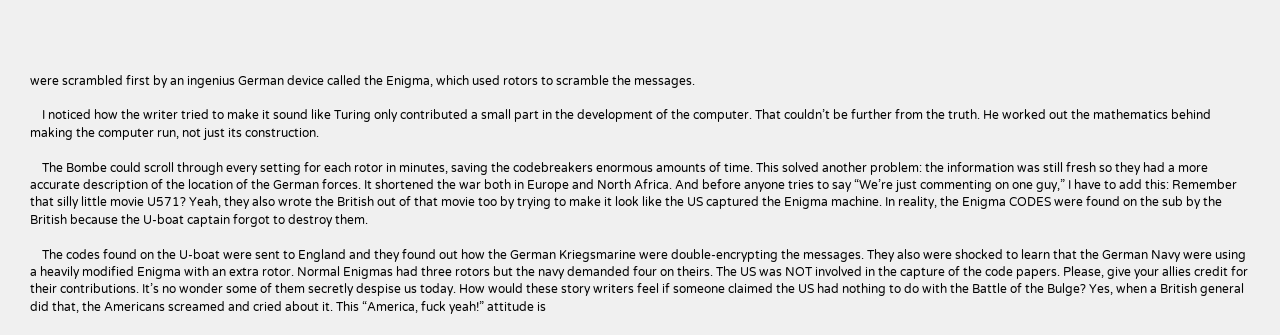were scrambled first by an ingenius German device called the Enigma, which used rotors to scramble the messages.

    I noticed how the writer tried to make it sound like Turing only contributed a small part in the development of the computer. That couldn’t be further from the truth. He worked out the mathematics behind making the computer run, not just its construction.

    The Bombe could scroll through every setting for each rotor in minutes, saving the codebreakers enormous amounts of time. This solved another problem: the information was still fresh so they had a more accurate description of the location of the German forces. It shortened the war both in Europe and North Africa. And before anyone tries to say “We’re just commenting on one guy,” I have to add this: Remember that silly little movie U571? Yeah, they also wrote the British out of that movie too by trying to make it look like the US captured the Enigma machine. In reality, the Enigma CODES were found on the sub by the British because the U-boat captain forgot to destroy them.

    The codes found on the U-boat were sent to England and they found out how the German Kriegsmarine were double-encrypting the messages. They also were shocked to learn that the German Navy were using a heavily modified Enigma with an extra rotor. Normal Enigmas had three rotors but the navy demanded four on theirs. The US was NOT involved in the capture of the code papers. Please, give your allies credit for their contributions. It’s no wonder some of them secretly despise us today. How would these story writers feel if someone claimed the US had nothing to do with the Battle of the Bulge? Yes, when a British general did that, the Americans screamed and cried about it. This “America, fuck yeah!” attitude is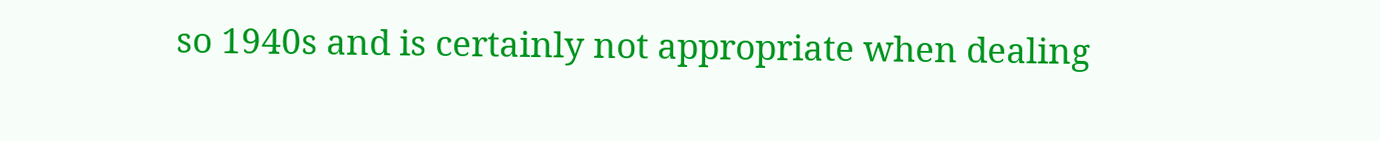so 1940s and is certainly not appropriate when dealing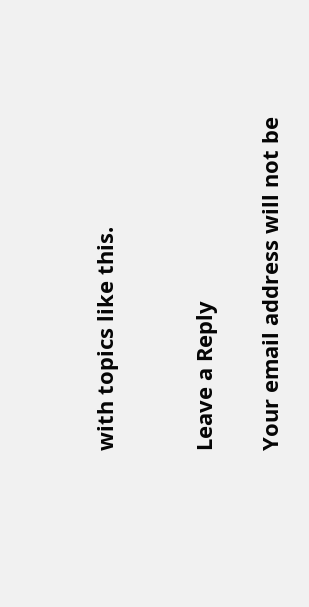with topics like this.


Leave a Reply

Your email address will not be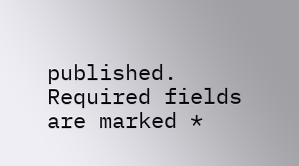published. Required fields are marked *